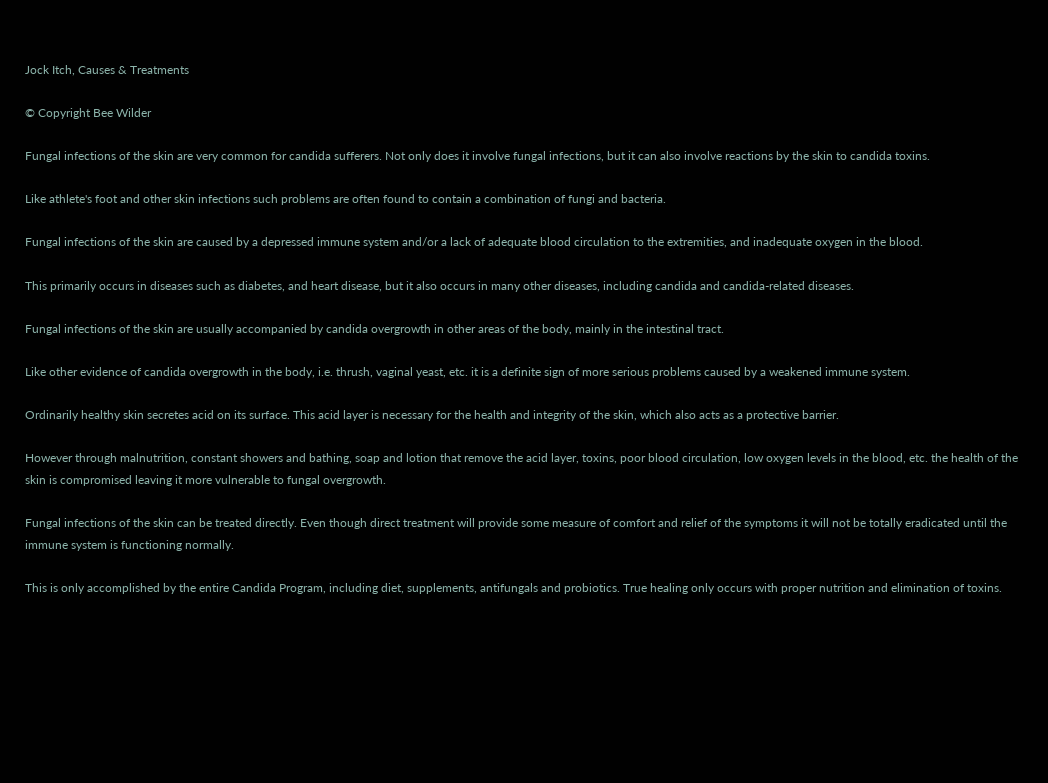Jock Itch, Causes & Treatments

© Copyright Bee Wilder

Fungal infections of the skin are very common for candida sufferers. Not only does it involve fungal infections, but it can also involve reactions by the skin to candida toxins.

Like athlete's foot and other skin infections such problems are often found to contain a combination of fungi and bacteria.

Fungal infections of the skin are caused by a depressed immune system and/or a lack of adequate blood circulation to the extremities, and inadequate oxygen in the blood.

This primarily occurs in diseases such as diabetes, and heart disease, but it also occurs in many other diseases, including candida and candida-related diseases.

Fungal infections of the skin are usually accompanied by candida overgrowth in other areas of the body, mainly in the intestinal tract.

Like other evidence of candida overgrowth in the body, i.e. thrush, vaginal yeast, etc. it is a definite sign of more serious problems caused by a weakened immune system.

Ordinarily healthy skin secretes acid on its surface. This acid layer is necessary for the health and integrity of the skin, which also acts as a protective barrier.

However through malnutrition, constant showers and bathing, soap and lotion that remove the acid layer, toxins, poor blood circulation, low oxygen levels in the blood, etc. the health of the skin is compromised leaving it more vulnerable to fungal overgrowth.

Fungal infections of the skin can be treated directly. Even though direct treatment will provide some measure of comfort and relief of the symptoms it will not be totally eradicated until the immune system is functioning normally.

This is only accomplished by the entire Candida Program, including diet, supplements, antifungals and probiotics. True healing only occurs with proper nutrition and elimination of toxins.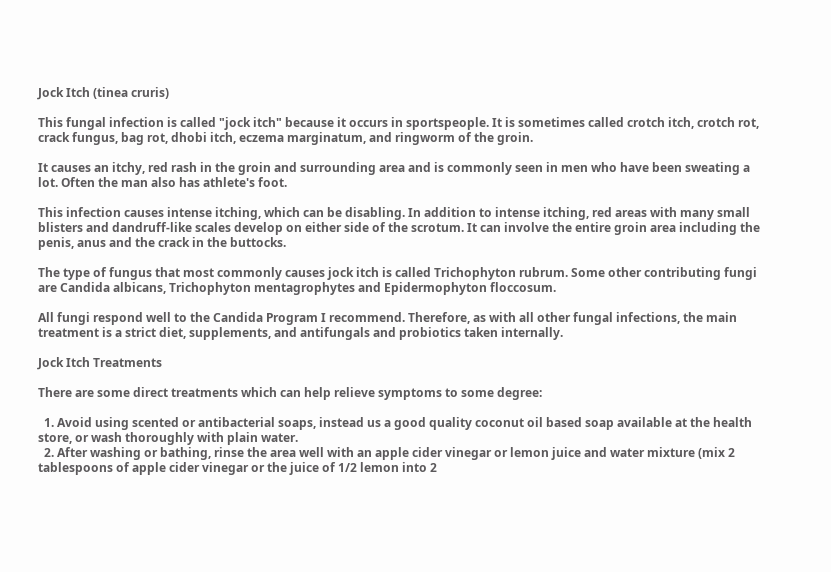Jock Itch (tinea cruris)

This fungal infection is called "jock itch" because it occurs in sportspeople. It is sometimes called crotch itch, crotch rot, crack fungus, bag rot, dhobi itch, eczema marginatum, and ringworm of the groin.

It causes an itchy, red rash in the groin and surrounding area and is commonly seen in men who have been sweating a lot. Often the man also has athlete's foot.

This infection causes intense itching, which can be disabling. In addition to intense itching, red areas with many small blisters and dandruff-like scales develop on either side of the scrotum. It can involve the entire groin area including the penis, anus and the crack in the buttocks.

The type of fungus that most commonly causes jock itch is called Trichophyton rubrum. Some other contributing fungi are Candida albicans, Trichophyton mentagrophytes and Epidermophyton floccosum.

All fungi respond well to the Candida Program I recommend. Therefore, as with all other fungal infections, the main treatment is a strict diet, supplements, and antifungals and probiotics taken internally.

Jock Itch Treatments

There are some direct treatments which can help relieve symptoms to some degree:

  1. Avoid using scented or antibacterial soaps, instead us a good quality coconut oil based soap available at the health store, or wash thoroughly with plain water.
  2. After washing or bathing, rinse the area well with an apple cider vinegar or lemon juice and water mixture (mix 2 tablespoons of apple cider vinegar or the juice of 1/2 lemon into 2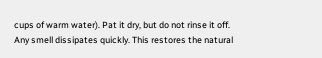cups of warm water). Pat it dry, but do not rinse it off. Any smell dissipates quickly. This restores the natural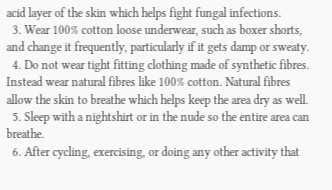acid layer of the skin which helps fight fungal infections.
  3. Wear 100% cotton loose underwear, such as boxer shorts, and change it frequently, particularly if it gets damp or sweaty.
  4. Do not wear tight fitting clothing made of synthetic fibres. Instead wear natural fibres like 100% cotton. Natural fibres allow the skin to breathe which helps keep the area dry as well.
  5. Sleep with a nightshirt or in the nude so the entire area can breathe.
  6. After cycling, exercising, or doing any other activity that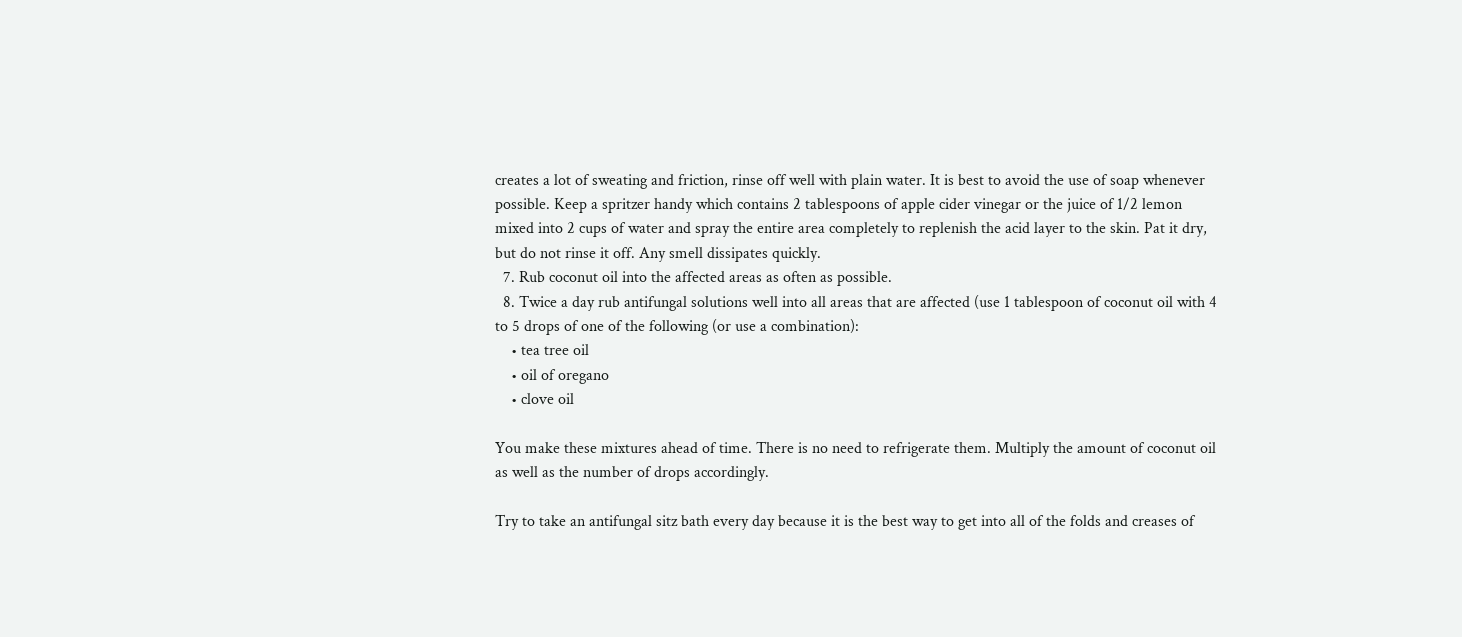creates a lot of sweating and friction, rinse off well with plain water. It is best to avoid the use of soap whenever possible. Keep a spritzer handy which contains 2 tablespoons of apple cider vinegar or the juice of 1/2 lemon mixed into 2 cups of water and spray the entire area completely to replenish the acid layer to the skin. Pat it dry, but do not rinse it off. Any smell dissipates quickly.
  7. Rub coconut oil into the affected areas as often as possible.
  8. Twice a day rub antifungal solutions well into all areas that are affected (use 1 tablespoon of coconut oil with 4 to 5 drops of one of the following (or use a combination):
    • tea tree oil
    • oil of oregano
    • clove oil

You make these mixtures ahead of time. There is no need to refrigerate them. Multiply the amount of coconut oil as well as the number of drops accordingly.

Try to take an antifungal sitz bath every day because it is the best way to get into all of the folds and creases of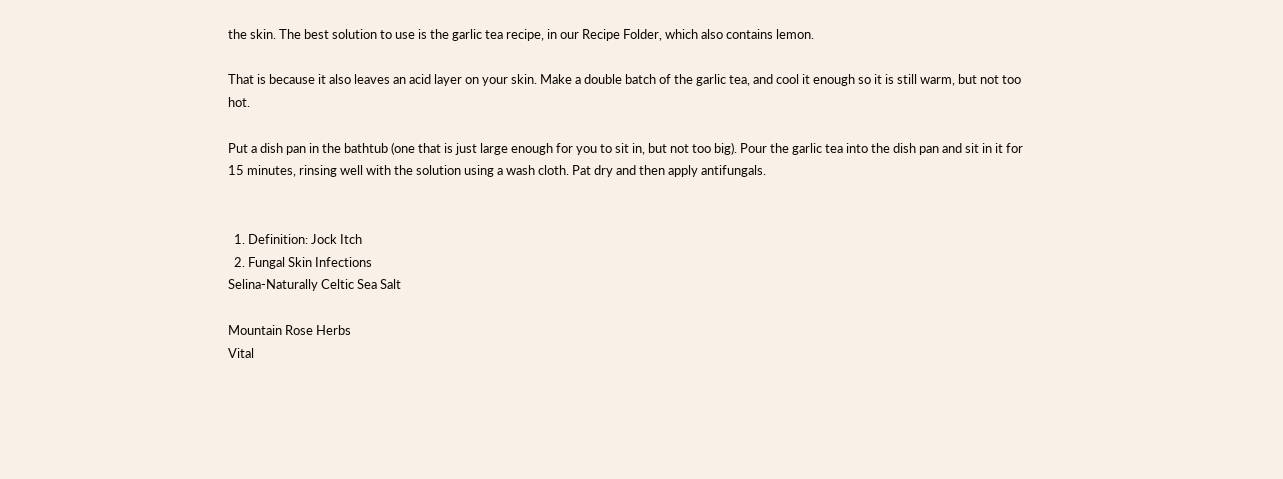the skin. The best solution to use is the garlic tea recipe, in our Recipe Folder, which also contains lemon.

That is because it also leaves an acid layer on your skin. Make a double batch of the garlic tea, and cool it enough so it is still warm, but not too hot.

Put a dish pan in the bathtub (one that is just large enough for you to sit in, but not too big). Pour the garlic tea into the dish pan and sit in it for 15 minutes, rinsing well with the solution using a wash cloth. Pat dry and then apply antifungals.


  1. Definition: Jock Itch
  2. Fungal Skin Infections
Selina-Naturally Celtic Sea Salt

Mountain Rose Herbs
Vital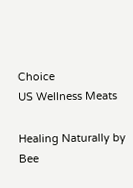Choice
US Wellness Meats

Healing Naturally by Bee